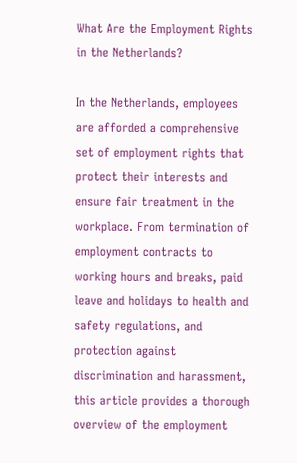What Are the Employment Rights in the Netherlands?

In the Netherlands, employees are afforded a comprehensive set of employment rights that protect their interests and ensure fair treatment in the workplace. From termination of employment contracts to working hours and breaks, paid leave and holidays to health and safety regulations, and protection against discrimination and harassment, this article provides a thorough overview of the employment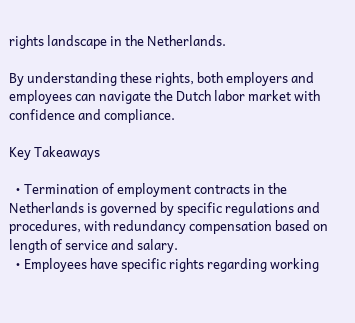rights landscape in the Netherlands.

By understanding these rights, both employers and employees can navigate the Dutch labor market with confidence and compliance.

Key Takeaways

  • Termination of employment contracts in the Netherlands is governed by specific regulations and procedures, with redundancy compensation based on length of service and salary.
  • Employees have specific rights regarding working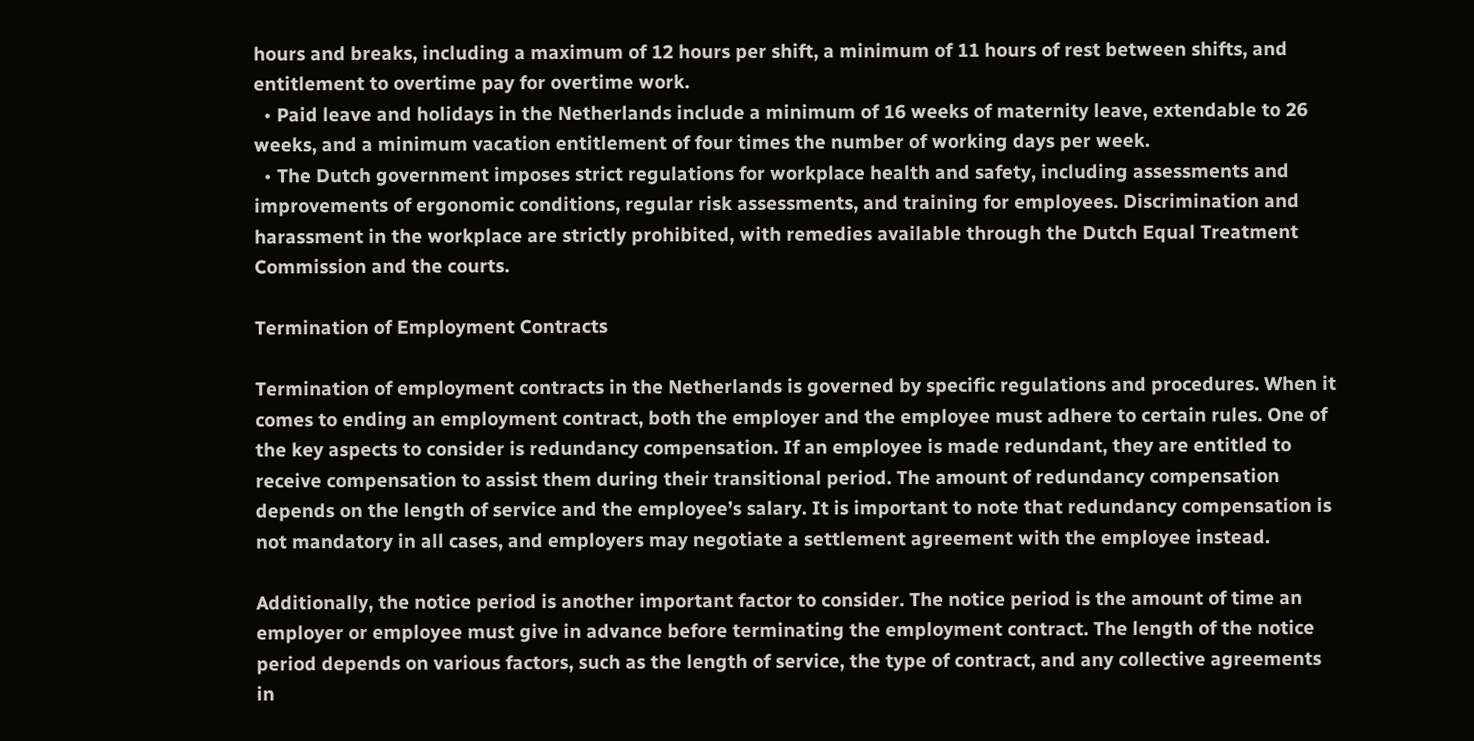hours and breaks, including a maximum of 12 hours per shift, a minimum of 11 hours of rest between shifts, and entitlement to overtime pay for overtime work.
  • Paid leave and holidays in the Netherlands include a minimum of 16 weeks of maternity leave, extendable to 26 weeks, and a minimum vacation entitlement of four times the number of working days per week.
  • The Dutch government imposes strict regulations for workplace health and safety, including assessments and improvements of ergonomic conditions, regular risk assessments, and training for employees. Discrimination and harassment in the workplace are strictly prohibited, with remedies available through the Dutch Equal Treatment Commission and the courts.

Termination of Employment Contracts

Termination of employment contracts in the Netherlands is governed by specific regulations and procedures. When it comes to ending an employment contract, both the employer and the employee must adhere to certain rules. One of the key aspects to consider is redundancy compensation. If an employee is made redundant, they are entitled to receive compensation to assist them during their transitional period. The amount of redundancy compensation depends on the length of service and the employee’s salary. It is important to note that redundancy compensation is not mandatory in all cases, and employers may negotiate a settlement agreement with the employee instead.

Additionally, the notice period is another important factor to consider. The notice period is the amount of time an employer or employee must give in advance before terminating the employment contract. The length of the notice period depends on various factors, such as the length of service, the type of contract, and any collective agreements in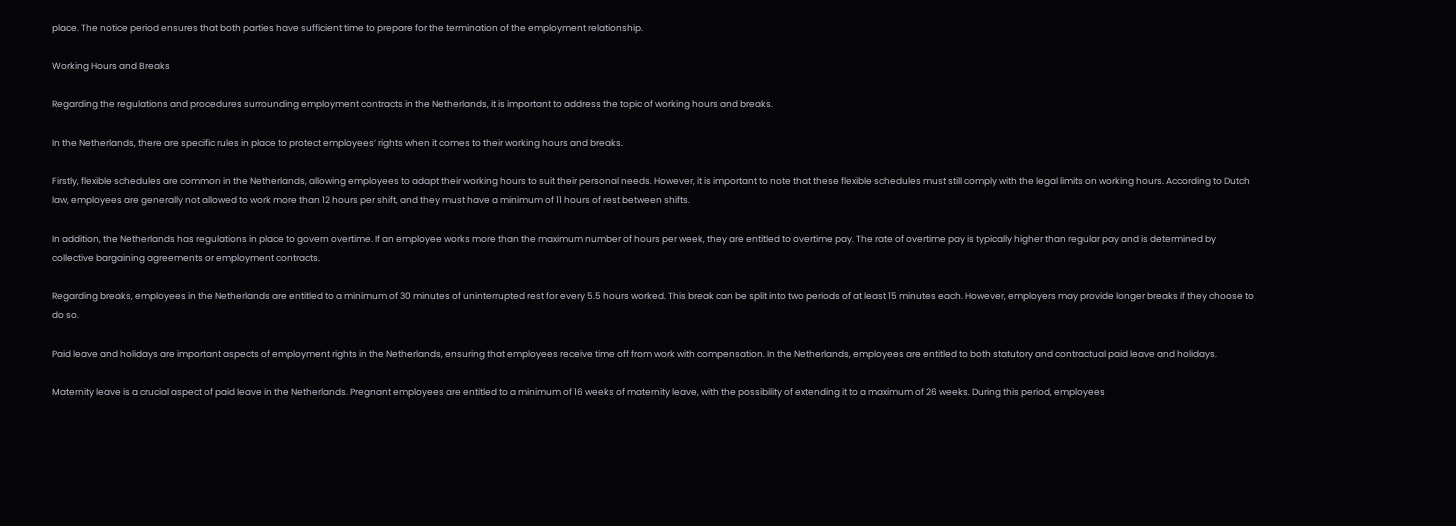place. The notice period ensures that both parties have sufficient time to prepare for the termination of the employment relationship.

Working Hours and Breaks

Regarding the regulations and procedures surrounding employment contracts in the Netherlands, it is important to address the topic of working hours and breaks.

In the Netherlands, there are specific rules in place to protect employees’ rights when it comes to their working hours and breaks.

Firstly, flexible schedules are common in the Netherlands, allowing employees to adapt their working hours to suit their personal needs. However, it is important to note that these flexible schedules must still comply with the legal limits on working hours. According to Dutch law, employees are generally not allowed to work more than 12 hours per shift, and they must have a minimum of 11 hours of rest between shifts.

In addition, the Netherlands has regulations in place to govern overtime. If an employee works more than the maximum number of hours per week, they are entitled to overtime pay. The rate of overtime pay is typically higher than regular pay and is determined by collective bargaining agreements or employment contracts.

Regarding breaks, employees in the Netherlands are entitled to a minimum of 30 minutes of uninterrupted rest for every 5.5 hours worked. This break can be split into two periods of at least 15 minutes each. However, employers may provide longer breaks if they choose to do so.

Paid leave and holidays are important aspects of employment rights in the Netherlands, ensuring that employees receive time off from work with compensation. In the Netherlands, employees are entitled to both statutory and contractual paid leave and holidays.

Maternity leave is a crucial aspect of paid leave in the Netherlands. Pregnant employees are entitled to a minimum of 16 weeks of maternity leave, with the possibility of extending it to a maximum of 26 weeks. During this period, employees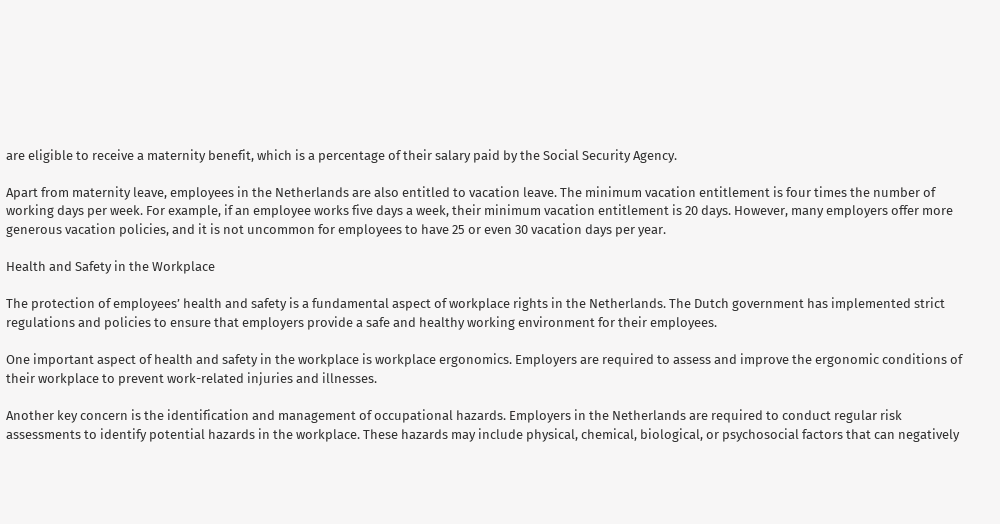are eligible to receive a maternity benefit, which is a percentage of their salary paid by the Social Security Agency.

Apart from maternity leave, employees in the Netherlands are also entitled to vacation leave. The minimum vacation entitlement is four times the number of working days per week. For example, if an employee works five days a week, their minimum vacation entitlement is 20 days. However, many employers offer more generous vacation policies, and it is not uncommon for employees to have 25 or even 30 vacation days per year.

Health and Safety in the Workplace

The protection of employees’ health and safety is a fundamental aspect of workplace rights in the Netherlands. The Dutch government has implemented strict regulations and policies to ensure that employers provide a safe and healthy working environment for their employees.

One important aspect of health and safety in the workplace is workplace ergonomics. Employers are required to assess and improve the ergonomic conditions of their workplace to prevent work-related injuries and illnesses.

Another key concern is the identification and management of occupational hazards. Employers in the Netherlands are required to conduct regular risk assessments to identify potential hazards in the workplace. These hazards may include physical, chemical, biological, or psychosocial factors that can negatively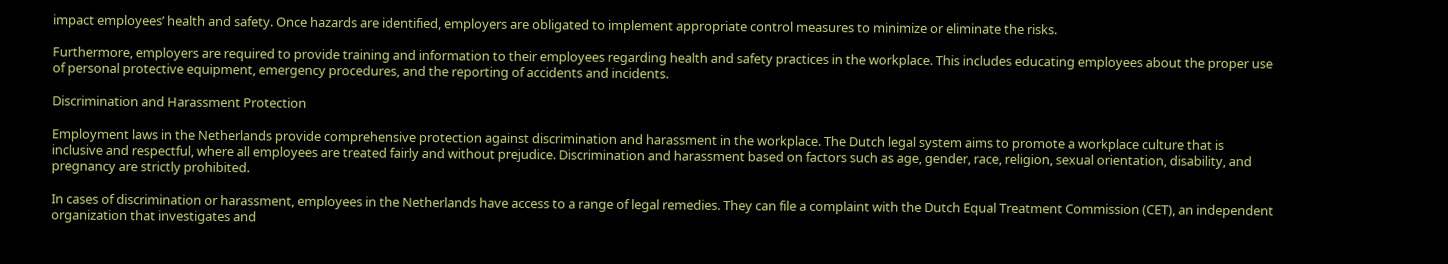impact employees’ health and safety. Once hazards are identified, employers are obligated to implement appropriate control measures to minimize or eliminate the risks.

Furthermore, employers are required to provide training and information to their employees regarding health and safety practices in the workplace. This includes educating employees about the proper use of personal protective equipment, emergency procedures, and the reporting of accidents and incidents.

Discrimination and Harassment Protection

Employment laws in the Netherlands provide comprehensive protection against discrimination and harassment in the workplace. The Dutch legal system aims to promote a workplace culture that is inclusive and respectful, where all employees are treated fairly and without prejudice. Discrimination and harassment based on factors such as age, gender, race, religion, sexual orientation, disability, and pregnancy are strictly prohibited.

In cases of discrimination or harassment, employees in the Netherlands have access to a range of legal remedies. They can file a complaint with the Dutch Equal Treatment Commission (CET), an independent organization that investigates and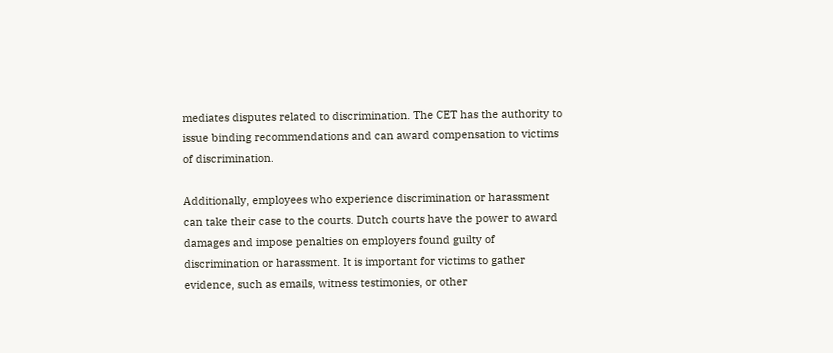mediates disputes related to discrimination. The CET has the authority to issue binding recommendations and can award compensation to victims of discrimination.

Additionally, employees who experience discrimination or harassment can take their case to the courts. Dutch courts have the power to award damages and impose penalties on employers found guilty of discrimination or harassment. It is important for victims to gather evidence, such as emails, witness testimonies, or other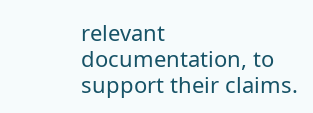relevant documentation, to support their claims.